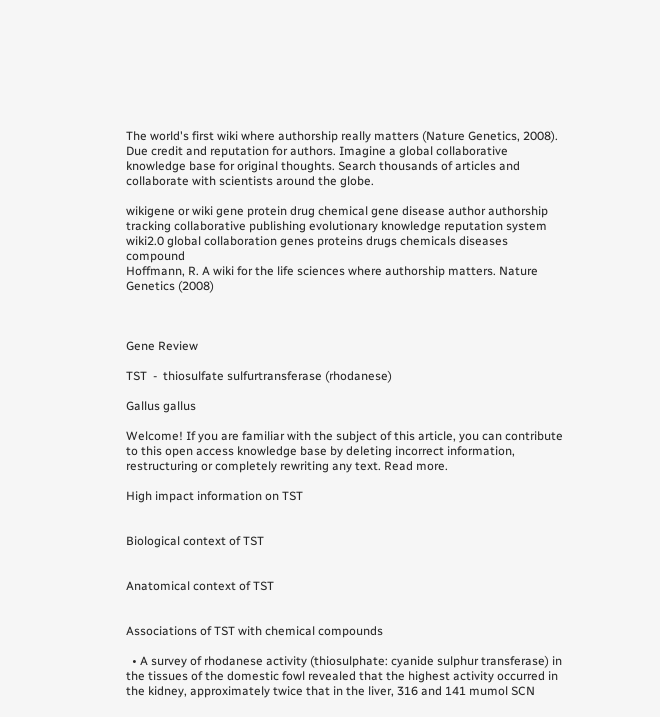The world's first wiki where authorship really matters (Nature Genetics, 2008). Due credit and reputation for authors. Imagine a global collaborative knowledge base for original thoughts. Search thousands of articles and collaborate with scientists around the globe.

wikigene or wiki gene protein drug chemical gene disease author authorship tracking collaborative publishing evolutionary knowledge reputation system wiki2.0 global collaboration genes proteins drugs chemicals diseases compound
Hoffmann, R. A wiki for the life sciences where authorship matters. Nature Genetics (2008)



Gene Review

TST  -  thiosulfate sulfurtransferase (rhodanese)

Gallus gallus

Welcome! If you are familiar with the subject of this article, you can contribute to this open access knowledge base by deleting incorrect information, restructuring or completely rewriting any text. Read more.

High impact information on TST


Biological context of TST


Anatomical context of TST


Associations of TST with chemical compounds

  • A survey of rhodanese activity (thiosulphate: cyanide sulphur transferase) in the tissues of the domestic fowl revealed that the highest activity occurred in the kidney, approximately twice that in the liver, 316 and 141 mumol SCN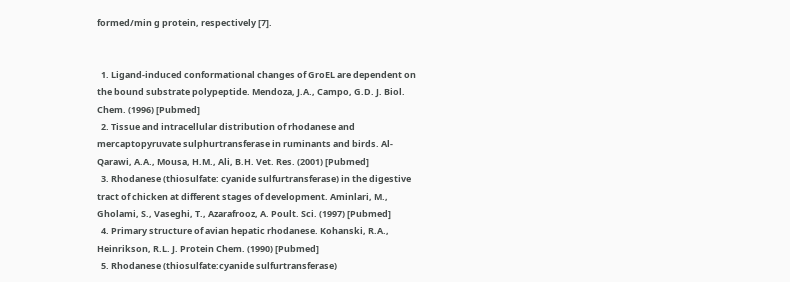formed/min g protein, respectively [7].


  1. Ligand-induced conformational changes of GroEL are dependent on the bound substrate polypeptide. Mendoza, J.A., Campo, G.D. J. Biol. Chem. (1996) [Pubmed]
  2. Tissue and intracellular distribution of rhodanese and mercaptopyruvate sulphurtransferase in ruminants and birds. Al-Qarawi, A.A., Mousa, H.M., Ali, B.H. Vet. Res. (2001) [Pubmed]
  3. Rhodanese (thiosulfate: cyanide sulfurtransferase) in the digestive tract of chicken at different stages of development. Aminlari, M., Gholami, S., Vaseghi, T., Azarafrooz, A. Poult. Sci. (1997) [Pubmed]
  4. Primary structure of avian hepatic rhodanese. Kohanski, R.A., Heinrikson, R.L. J. Protein Chem. (1990) [Pubmed]
  5. Rhodanese (thiosulfate:cyanide sulfurtransferase)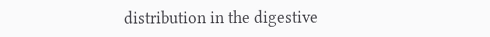distribution in the digestive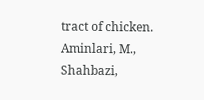tract of chicken. Aminlari, M., Shahbazi,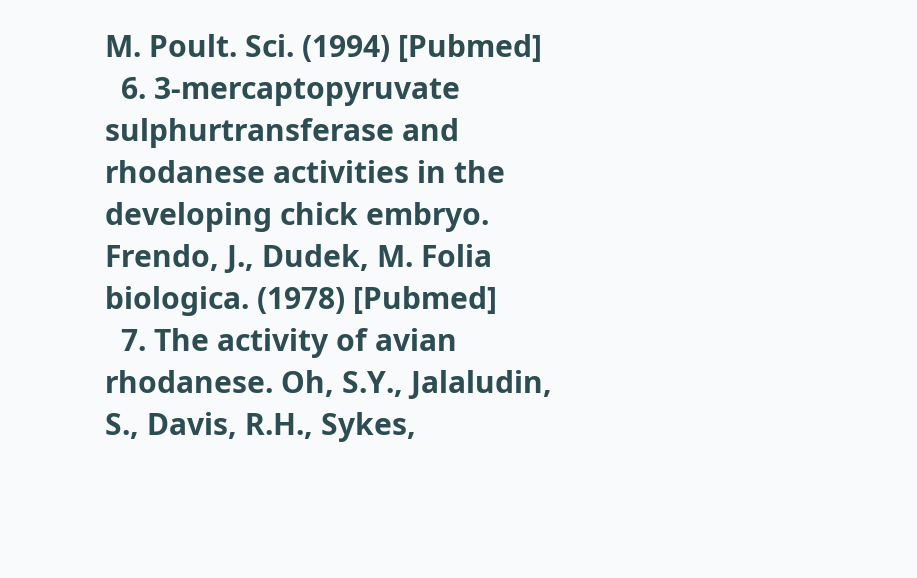M. Poult. Sci. (1994) [Pubmed]
  6. 3-mercaptopyruvate sulphurtransferase and rhodanese activities in the developing chick embryo. Frendo, J., Dudek, M. Folia biologica. (1978) [Pubmed]
  7. The activity of avian rhodanese. Oh, S.Y., Jalaludin, S., Davis, R.H., Sykes,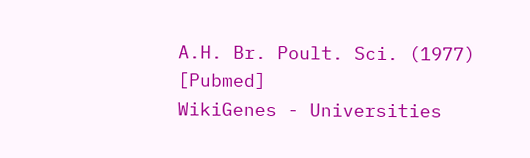A.H. Br. Poult. Sci. (1977) [Pubmed]
WikiGenes - Universities